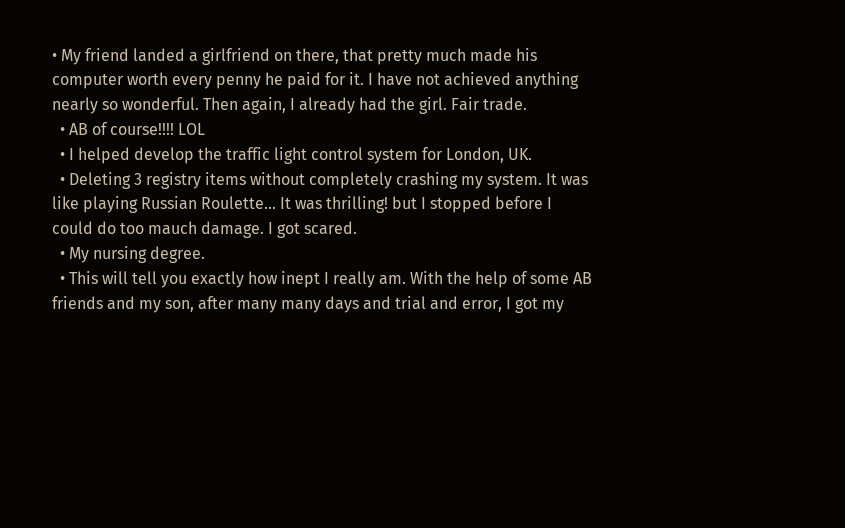• My friend landed a girlfriend on there, that pretty much made his computer worth every penny he paid for it. I have not achieved anything nearly so wonderful. Then again, I already had the girl. Fair trade.
  • AB of course!!!! LOL
  • I helped develop the traffic light control system for London, UK.
  • Deleting 3 registry items without completely crashing my system. It was like playing Russian Roulette... It was thrilling! but I stopped before I could do too mauch damage. I got scared.
  • My nursing degree.
  • This will tell you exactly how inept I really am. With the help of some AB friends and my son, after many many days and trial and error, I got my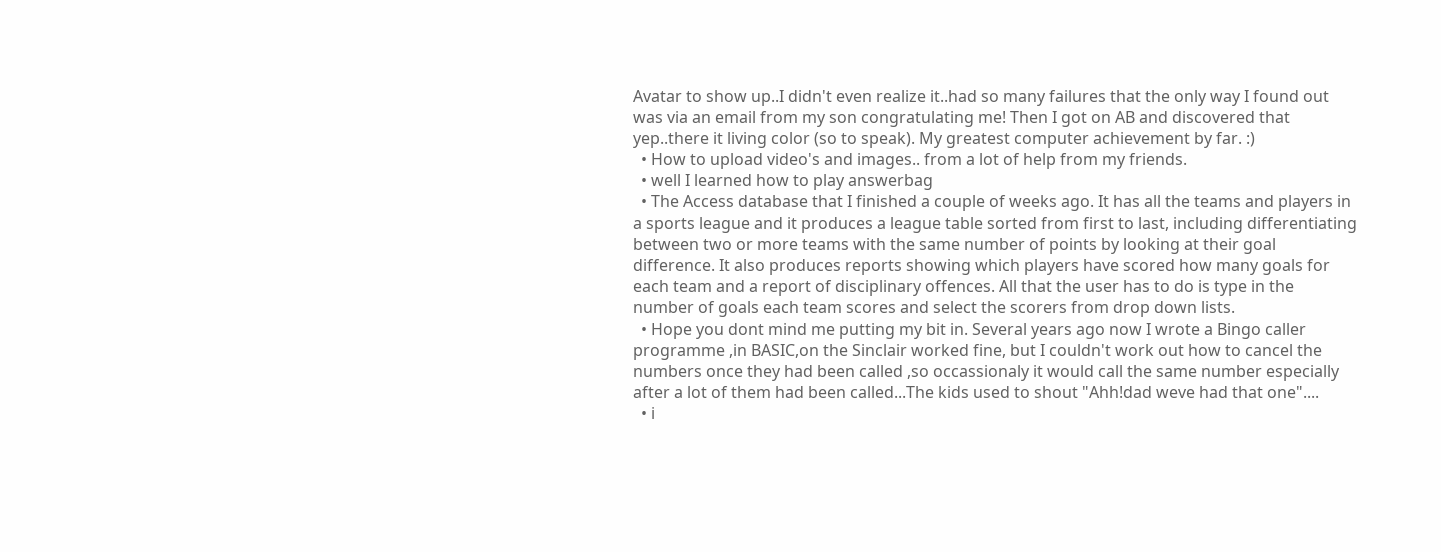Avatar to show up..I didn't even realize it..had so many failures that the only way I found out was via an email from my son congratulating me! Then I got on AB and discovered that yep..there it living color (so to speak). My greatest computer achievement by far. :)
  • How to upload video's and images.. from a lot of help from my friends.
  • well I learned how to play answerbag
  • The Access database that I finished a couple of weeks ago. It has all the teams and players in a sports league and it produces a league table sorted from first to last, including differentiating between two or more teams with the same number of points by looking at their goal difference. It also produces reports showing which players have scored how many goals for each team and a report of disciplinary offences. All that the user has to do is type in the number of goals each team scores and select the scorers from drop down lists.
  • Hope you dont mind me putting my bit in. Several years ago now I wrote a Bingo caller programme ,in BASIC,on the Sinclair worked fine, but I couldn't work out how to cancel the numbers once they had been called ,so occassionaly it would call the same number especially after a lot of them had been called...The kids used to shout "Ahh!dad weve had that one"....
  • i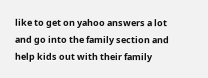like to get on yahoo answers a lot and go into the family section and help kids out with their family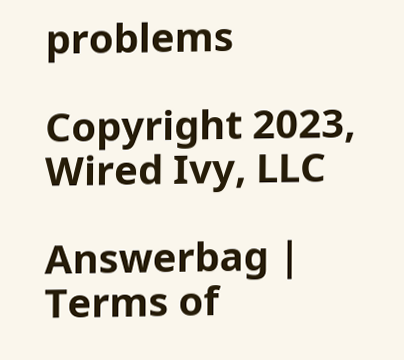problems

Copyright 2023, Wired Ivy, LLC

Answerbag | Terms of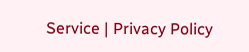Service | Privacy Policy